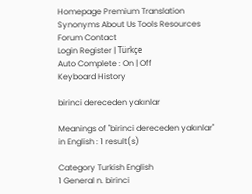Homepage Premium Translation Synonyms About Us Tools Resources Forum Contact
Login Register | Türkçe
Auto Complete : On | Off
Keyboard History

birinci dereceden yakınlar

Meanings of "birinci dereceden yakınlar" in English : 1 result(s)

Category Turkish English
1 General n. birinci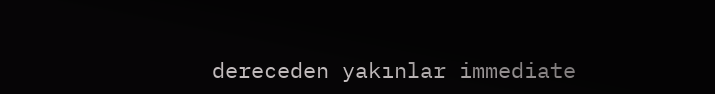dereceden yakınlar immediate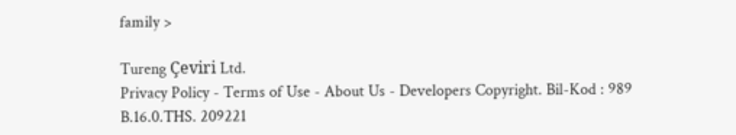family >

Tureng Çeviri Ltd.
Privacy Policy - Terms of Use - About Us - Developers Copyright. Bil-Kod : 989 B.16.0.THS. 209221